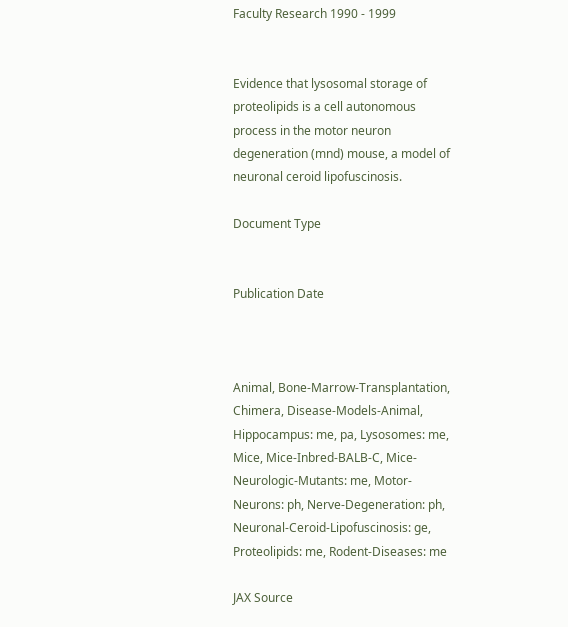Faculty Research 1990 - 1999


Evidence that lysosomal storage of proteolipids is a cell autonomous process in the motor neuron degeneration (mnd) mouse, a model of neuronal ceroid lipofuscinosis.

Document Type


Publication Date



Animal, Bone-Marrow-Transplantation, Chimera, Disease-Models-Animal, Hippocampus: me, pa, Lysosomes: me, Mice, Mice-Inbred-BALB-C, Mice-Neurologic-Mutants: me, Motor-Neurons: ph, Nerve-Degeneration: ph, Neuronal-Ceroid-Lipofuscinosis: ge, Proteolipids: me, Rodent-Diseases: me

JAX Source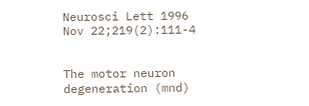Neurosci Lett 1996 Nov 22;219(2):111-4


The motor neuron degeneration (mnd)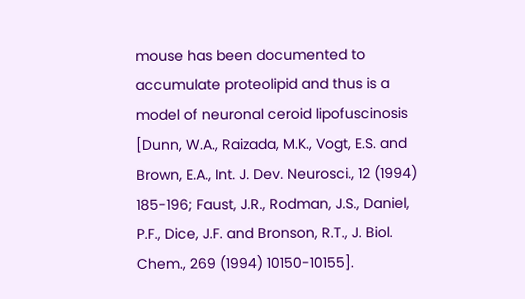mouse has been documented to accumulate proteolipid and thus is a model of neuronal ceroid lipofuscinosis [Dunn, W.A., Raizada, M.K., Vogt, E.S. and Brown, E.A., Int. J. Dev. Neurosci., 12 (1994) 185-196; Faust, J.R., Rodman, J.S., Daniel, P.F., Dice, J.F. and Bronson, R.T., J. Biol. Chem., 269 (1994) 10150-10155].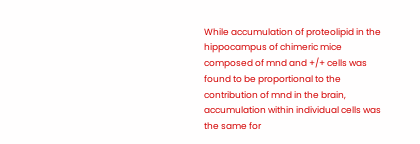While accumulation of proteolipid in the hippocampus of chimeric mice composed of mnd and +/+ cells was found to be proportional to the contribution of mnd in the brain, accumulation within individual cells was the same for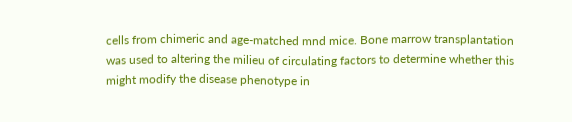cells from chimeric and age-matched mnd mice. Bone marrow transplantation was used to altering the milieu of circulating factors to determine whether this might modify the disease phenotype in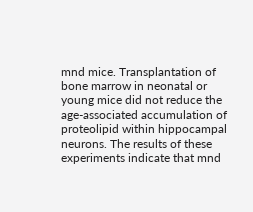mnd mice. Transplantation of bone marrow in neonatal or young mice did not reduce the age-associated accumulation of proteolipid within hippocampal neurons. The results of these experiments indicate that mnd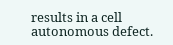results in a cell autonomous defect.